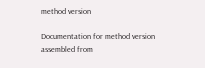method version

Documentation for method version assembled from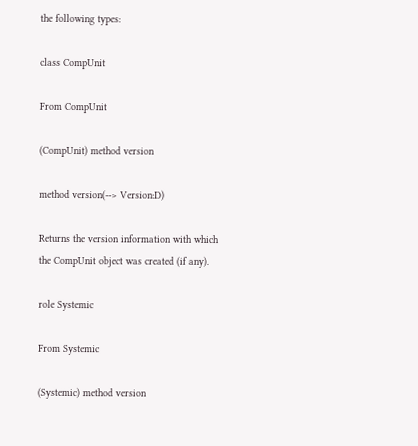the following types:

class CompUnit

From CompUnit

(CompUnit) method version

method version(--> Version:D)

Returns the version information with which the CompUnit object was created (if any).

role Systemic

From Systemic

(Systemic) method version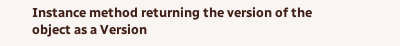Instance method returning the version of the object as a Version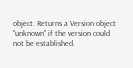object. Returns a Version object "unknown" if the version could not be established.